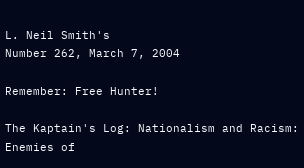L. Neil Smith's
Number 262, March 7, 2004

Remember: Free Hunter!

The Kaptain's Log: Nationalism and Racism: Enemies of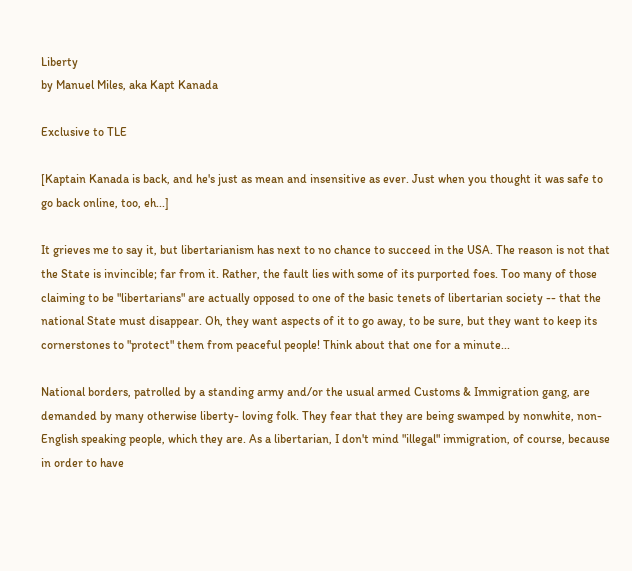Liberty
by Manuel Miles, aka Kapt Kanada

Exclusive to TLE

[Kaptain Kanada is back, and he's just as mean and insensitive as ever. Just when you thought it was safe to go back online, too, eh...]

It grieves me to say it, but libertarianism has next to no chance to succeed in the USA. The reason is not that the State is invincible; far from it. Rather, the fault lies with some of its purported foes. Too many of those claiming to be "libertarians" are actually opposed to one of the basic tenets of libertarian society -- that the national State must disappear. Oh, they want aspects of it to go away, to be sure, but they want to keep its cornerstones to "protect" them from peaceful people! Think about that one for a minute...

National borders, patrolled by a standing army and/or the usual armed Customs & Immigration gang, are demanded by many otherwise liberty- loving folk. They fear that they are being swamped by nonwhite, non- English speaking people, which they are. As a libertarian, I don't mind "illegal" immigration, of course, because in order to have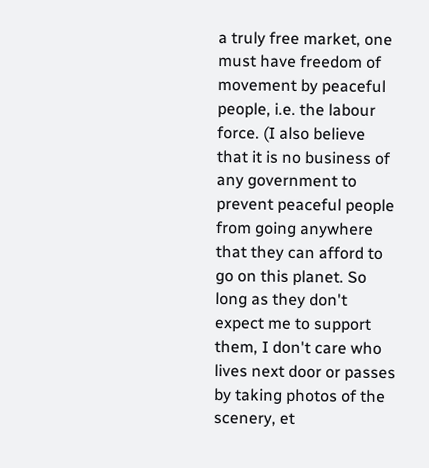a truly free market, one must have freedom of movement by peaceful people, i.e. the labour force. (I also believe that it is no business of any government to prevent peaceful people from going anywhere that they can afford to go on this planet. So long as they don't expect me to support them, I don't care who lives next door or passes by taking photos of the scenery, et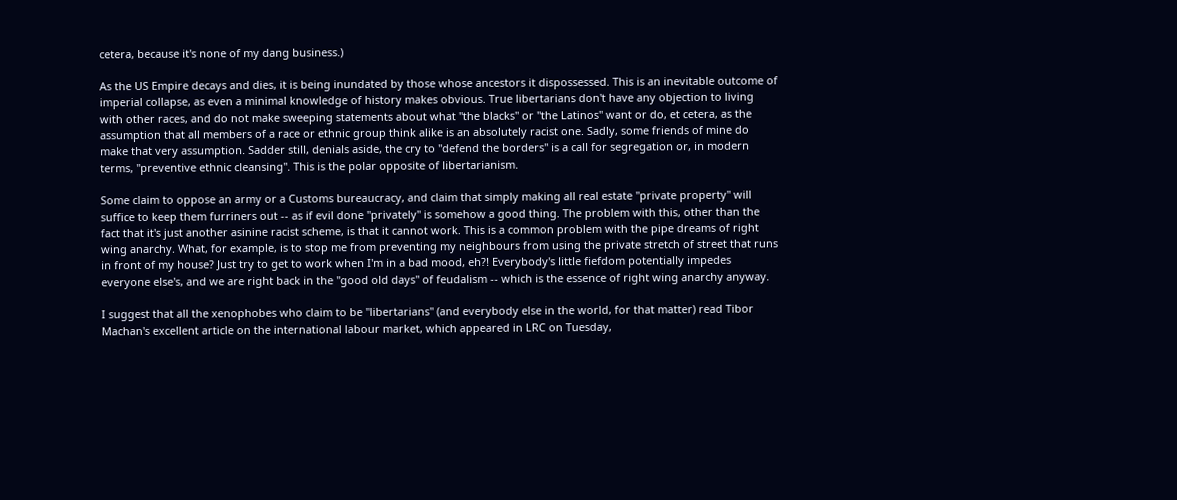cetera, because it's none of my dang business.)

As the US Empire decays and dies, it is being inundated by those whose ancestors it dispossessed. This is an inevitable outcome of imperial collapse, as even a minimal knowledge of history makes obvious. True libertarians don't have any objection to living with other races, and do not make sweeping statements about what "the blacks" or "the Latinos" want or do, et cetera, as the assumption that all members of a race or ethnic group think alike is an absolutely racist one. Sadly, some friends of mine do make that very assumption. Sadder still, denials aside, the cry to "defend the borders" is a call for segregation or, in modern terms, "preventive ethnic cleansing". This is the polar opposite of libertarianism.

Some claim to oppose an army or a Customs bureaucracy, and claim that simply making all real estate "private property" will suffice to keep them furriners out -- as if evil done "privately" is somehow a good thing. The problem with this, other than the fact that it's just another asinine racist scheme, is that it cannot work. This is a common problem with the pipe dreams of right wing anarchy. What, for example, is to stop me from preventing my neighbours from using the private stretch of street that runs in front of my house? Just try to get to work when I'm in a bad mood, eh?! Everybody's little fiefdom potentially impedes everyone else's, and we are right back in the "good old days" of feudalism -- which is the essence of right wing anarchy anyway.

I suggest that all the xenophobes who claim to be "libertarians" (and everybody else in the world, for that matter) read Tibor Machan's excellent article on the international labour market, which appeared in LRC on Tuesday,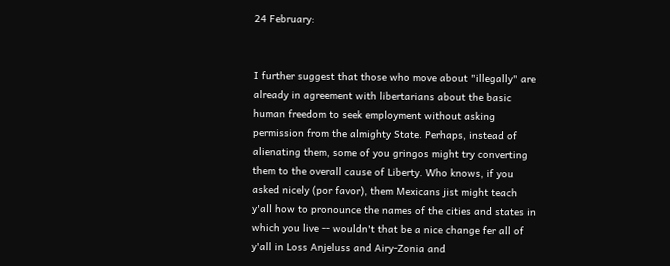24 February:


I further suggest that those who move about "illegally" are already in agreement with libertarians about the basic human freedom to seek employment without asking permission from the almighty State. Perhaps, instead of alienating them, some of you gringos might try converting them to the overall cause of Liberty. Who knows, if you asked nicely (por favor), them Mexicans jist might teach y'all how to pronounce the names of the cities and states in which you live -- wouldn't that be a nice change fer all of y'all in Loss Anjeluss and Airy-Zonia and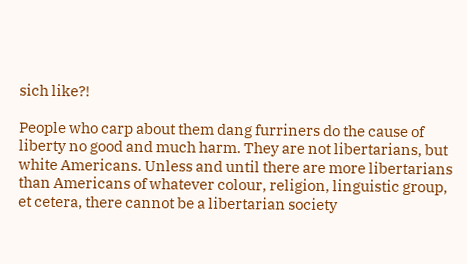sich like?!

People who carp about them dang furriners do the cause of liberty no good and much harm. They are not libertarians, but white Americans. Unless and until there are more libertarians than Americans of whatever colour, religion, linguistic group, et cetera, there cannot be a libertarian society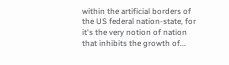within the artificial borders of the US federal nation-state, for it's the very notion of nation that inhibits the growth of...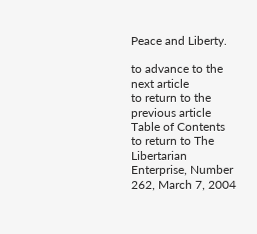Peace and Liberty.

to advance to the next article
to return to the previous article
Table of Contents
to return to The Libertarian Enterprise, Number 262, March 7, 2004